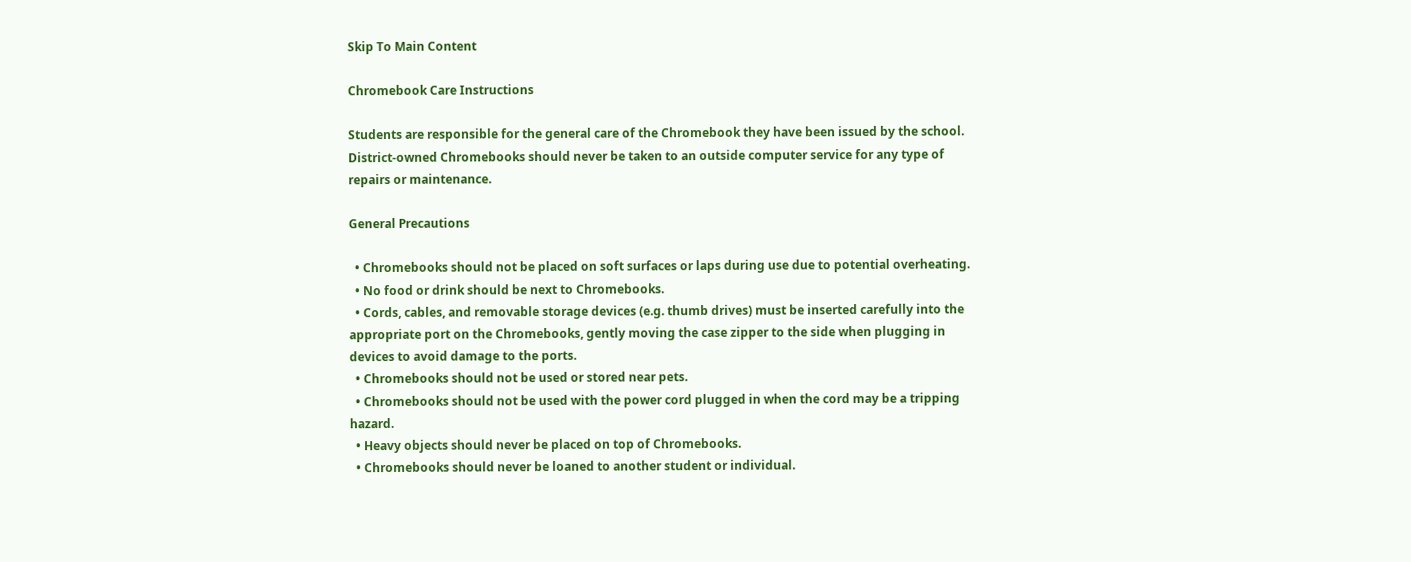Skip To Main Content

Chromebook Care Instructions

Students are responsible for the general care of the Chromebook they have been issued by the school. District-owned Chromebooks should never be taken to an outside computer service for any type of repairs or maintenance.

General Precautions

  • Chromebooks should not be placed on soft surfaces or laps during use due to potential overheating.
  • No food or drink should be next to Chromebooks.
  • Cords, cables, and removable storage devices (e.g. thumb drives) must be inserted carefully into the appropriate port on the Chromebooks, gently moving the case zipper to the side when plugging in devices to avoid damage to the ports.
  • Chromebooks should not be used or stored near pets.
  • Chromebooks should not be used with the power cord plugged in when the cord may be a tripping hazard.
  • Heavy objects should never be placed on top of Chromebooks.
  • Chromebooks should never be loaned to another student or individual.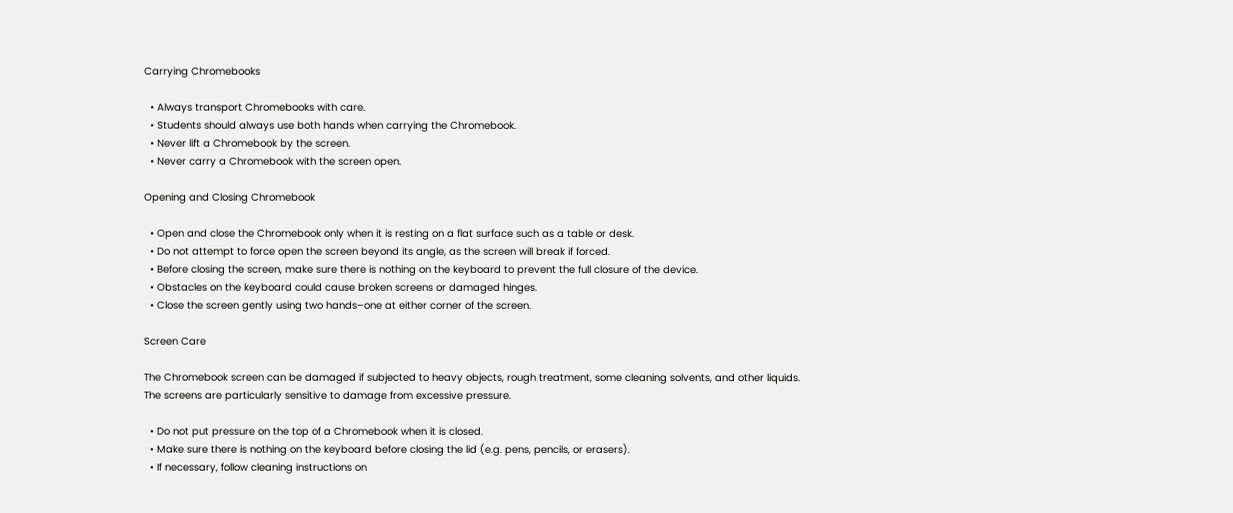Carrying Chromebooks

  • Always transport Chromebooks with care.
  • Students should always use both hands when carrying the Chromebook.
  • Never lift a Chromebook by the screen.
  • Never carry a Chromebook with the screen open.

Opening and Closing Chromebook

  • Open and close the Chromebook only when it is resting on a flat surface such as a table or desk.
  • Do not attempt to force open the screen beyond its angle, as the screen will break if forced.
  • Before closing the screen, make sure there is nothing on the keyboard to prevent the full closure of the device.
  • Obstacles on the keyboard could cause broken screens or damaged hinges.
  • Close the screen gently using two hands–one at either corner of the screen.

Screen Care

The Chromebook screen can be damaged if subjected to heavy objects, rough treatment, some cleaning solvents, and other liquids. The screens are particularly sensitive to damage from excessive pressure.

  • Do not put pressure on the top of a Chromebook when it is closed.
  • Make sure there is nothing on the keyboard before closing the lid (e.g. pens, pencils, or erasers).
  • If necessary, follow cleaning instructions on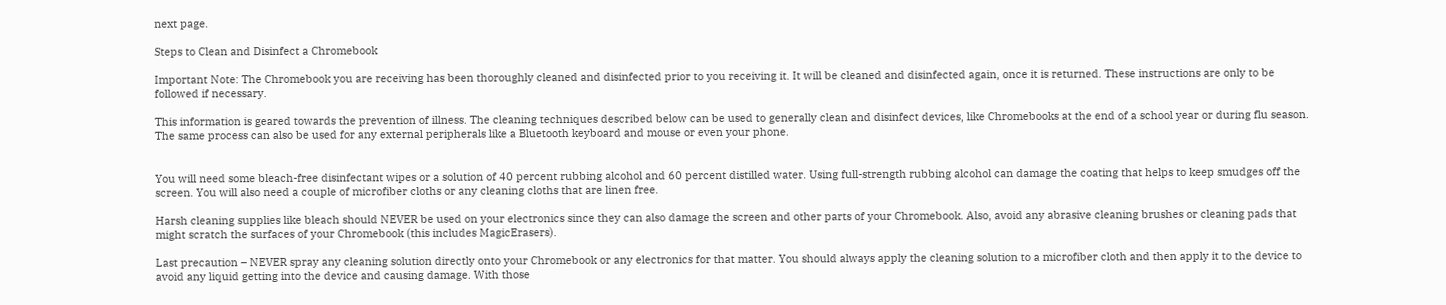next page.

Steps to Clean and Disinfect a Chromebook

Important Note: The Chromebook you are receiving has been thoroughly cleaned and disinfected prior to you receiving it. It will be cleaned and disinfected again, once it is returned. These instructions are only to be followed if necessary.

This information is geared towards the prevention of illness. The cleaning techniques described below can be used to generally clean and disinfect devices, like Chromebooks at the end of a school year or during flu season. The same process can also be used for any external peripherals like a Bluetooth keyboard and mouse or even your phone.


You will need some bleach-free disinfectant wipes or a solution of 40 percent rubbing alcohol and 60 percent distilled water. Using full-strength rubbing alcohol can damage the coating that helps to keep smudges off the screen. You will also need a couple of microfiber cloths or any cleaning cloths that are linen free.

Harsh cleaning supplies like bleach should NEVER be used on your electronics since they can also damage the screen and other parts of your Chromebook. Also, avoid any abrasive cleaning brushes or cleaning pads that might scratch the surfaces of your Chromebook (this includes MagicErasers).

Last precaution – NEVER spray any cleaning solution directly onto your Chromebook or any electronics for that matter. You should always apply the cleaning solution to a microfiber cloth and then apply it to the device to avoid any liquid getting into the device and causing damage. With those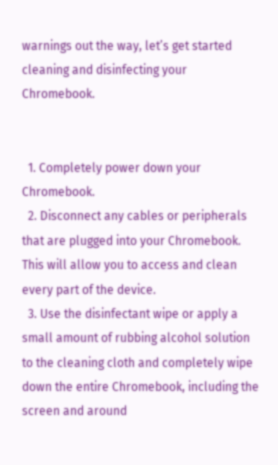warnings out the way, let’s get started cleaning and disinfecting your Chromebook.


  1. Completely power down your Chromebook.
  2. Disconnect any cables or peripherals that are plugged into your Chromebook. This will allow you to access and clean every part of the device.
  3. Use the disinfectant wipe or apply a small amount of rubbing alcohol solution to the cleaning cloth and completely wipe down the entire Chromebook, including the screen and around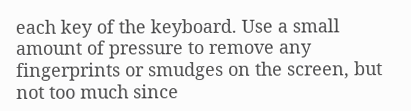each key of the keyboard. Use a small amount of pressure to remove any fingerprints or smudges on the screen, but not too much since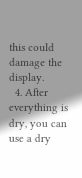this could damage the display.
  4. After everything is dry, you can use a dry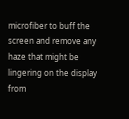microfiber to buff the screen and remove any haze that might be lingering on the display from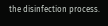the disinfection process.